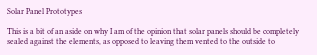Solar Panel Prototypes

This is a bit of an aside on why I am of the opinion that solar panels should be completely sealed against the elements, as opposed to leaving them vented to the outside to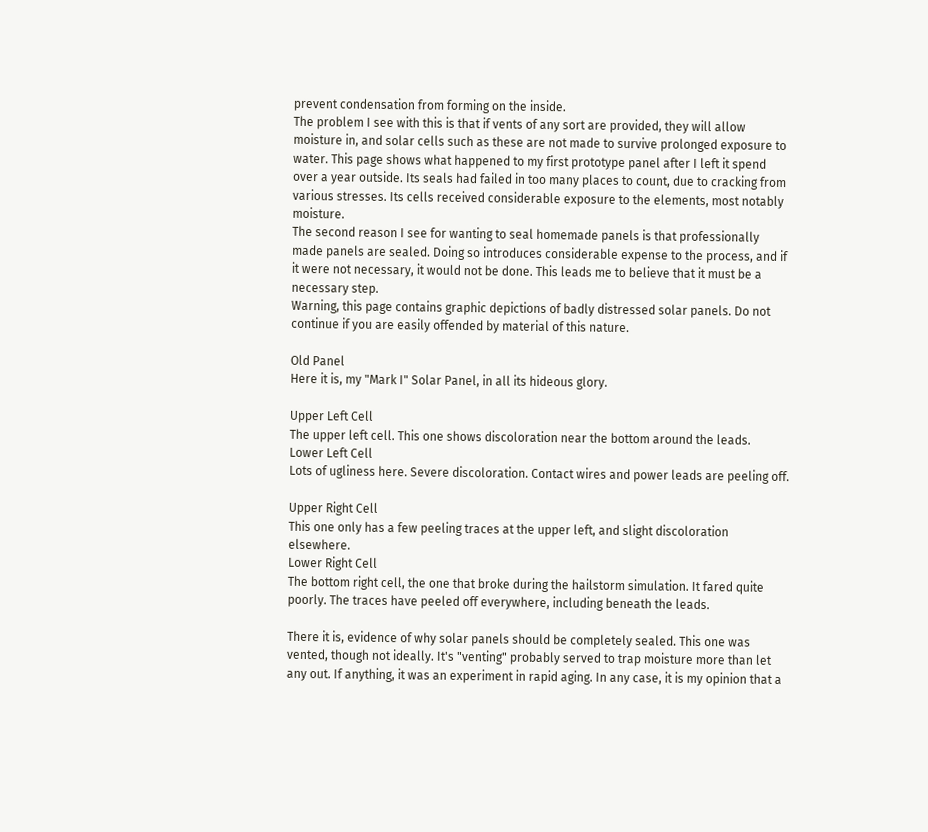prevent condensation from forming on the inside.
The problem I see with this is that if vents of any sort are provided, they will allow moisture in, and solar cells such as these are not made to survive prolonged exposure to water. This page shows what happened to my first prototype panel after I left it spend over a year outside. Its seals had failed in too many places to count, due to cracking from various stresses. Its cells received considerable exposure to the elements, most notably moisture.
The second reason I see for wanting to seal homemade panels is that professionally made panels are sealed. Doing so introduces considerable expense to the process, and if it were not necessary, it would not be done. This leads me to believe that it must be a necessary step.
Warning, this page contains graphic depictions of badly distressed solar panels. Do not continue if you are easily offended by material of this nature.

Old Panel
Here it is, my "Mark I" Solar Panel, in all its hideous glory.

Upper Left Cell
The upper left cell. This one shows discoloration near the bottom around the leads.
Lower Left Cell
Lots of ugliness here. Severe discoloration. Contact wires and power leads are peeling off.

Upper Right Cell
This one only has a few peeling traces at the upper left, and slight discoloration elsewhere.
Lower Right Cell
The bottom right cell, the one that broke during the hailstorm simulation. It fared quite poorly. The traces have peeled off everywhere, including beneath the leads.

There it is, evidence of why solar panels should be completely sealed. This one was vented, though not ideally. It's "venting" probably served to trap moisture more than let any out. If anything, it was an experiment in rapid aging. In any case, it is my opinion that a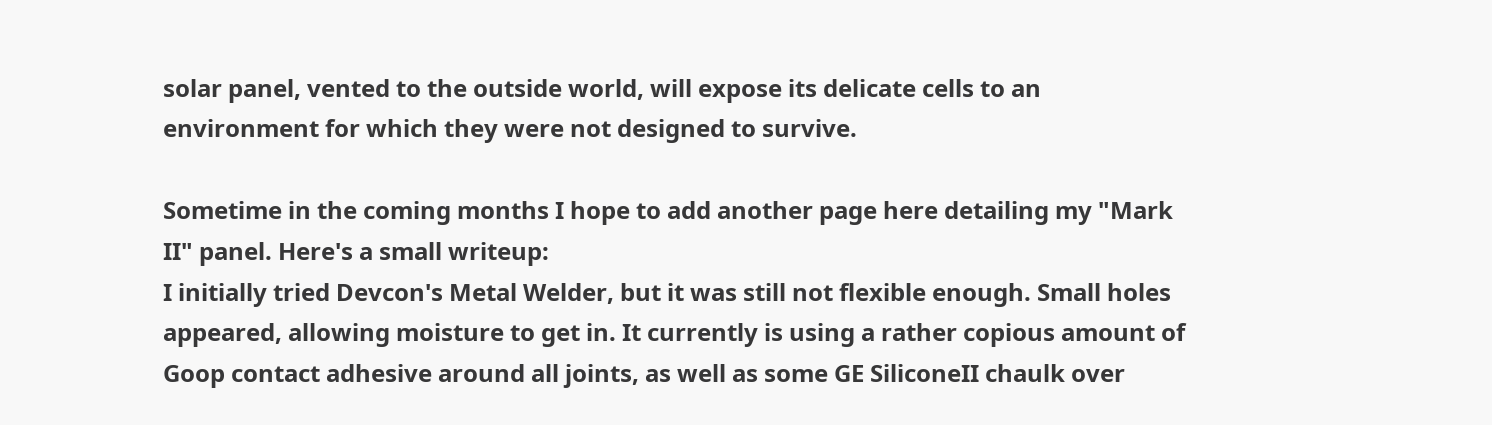solar panel, vented to the outside world, will expose its delicate cells to an environment for which they were not designed to survive.

Sometime in the coming months I hope to add another page here detailing my "Mark II" panel. Here's a small writeup:
I initially tried Devcon's Metal Welder, but it was still not flexible enough. Small holes appeared, allowing moisture to get in. It currently is using a rather copious amount of Goop contact adhesive around all joints, as well as some GE SiliconeII chaulk over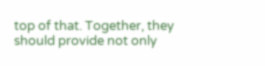top of that. Together, they should provide not only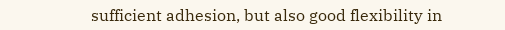sufficient adhesion, but also good flexibility in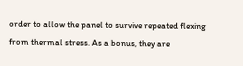order to allow the panel to survive repeated flexing from thermal stress. As a bonus, they are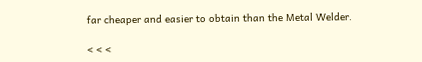far cheaper and easier to obtain than the Metal Welder.

< < <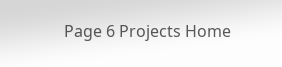Page 6 Projects Home